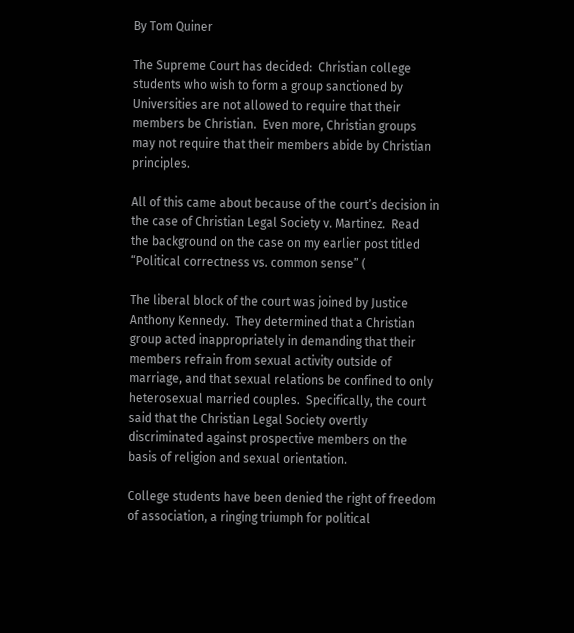By Tom Quiner

The Supreme Court has decided:  Christian college students who wish to form a group sanctioned by Universities are not allowed to require that their members be Christian.  Even more, Christian groups may not require that their members abide by Christian principles.

All of this came about because of the court’s decision in the case of Christian Legal Society v. Martinez.  Read the background on the case on my earlier post titled “Political correctness vs. common sense” (

The liberal block of the court was joined by Justice Anthony Kennedy.  They determined that a Christian group acted inappropriately in demanding that their members refrain from sexual activity outside of marriage, and that sexual relations be confined to only heterosexual married couples.  Specifically, the court said that the Christian Legal Society overtly discriminated against prospective members on the basis of religion and sexual orientation.

College students have been denied the right of freedom of association, a ringing triumph for political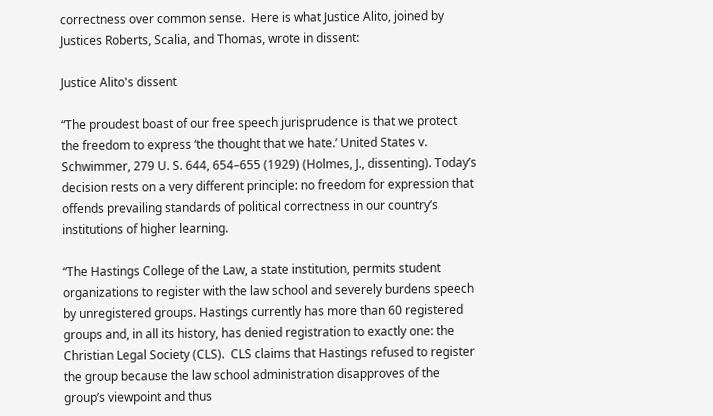correctness over common sense.  Here is what Justice Alito, joined by Justices Roberts, Scalia, and Thomas, wrote in dissent:

Justice Alito's dissent

“The proudest boast of our free speech jurisprudence is that we protect the freedom to express ‘the thought that we hate.’ United States v. Schwimmer, 279 U. S. 644, 654–655 (1929) (Holmes, J., dissenting). Today’s decision rests on a very different principle: no freedom for expression that offends prevailing standards of political correctness in our country’s institutions of higher learning.

“The Hastings College of the Law, a state institution, permits student organizations to register with the law school and severely burdens speech by unregistered groups. Hastings currently has more than 60 registered groups and, in all its history, has denied registration to exactly one: the Christian Legal Society (CLS).  CLS claims that Hastings refused to register the group because the law school administration disapproves of the group’s viewpoint and thus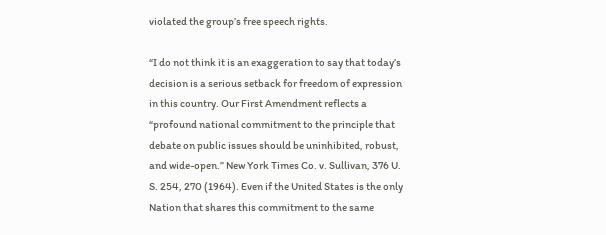violated the group’s free speech rights.

“I do not think it is an exaggeration to say that today’s decision is a serious setback for freedom of expression in this country. Our First Amendment reflects a “profound national commitment to the principle that debate on public issues should be uninhibited, robust, and wide-open.” New York Times Co. v. Sullivan, 376 U. S. 254, 270 (1964). Even if the United States is the only Nation that shares this commitment to the same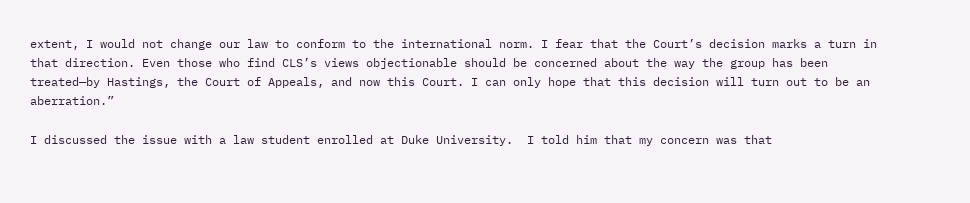extent, I would not change our law to conform to the international norm. I fear that the Court’s decision marks a turn in that direction. Even those who find CLS’s views objectionable should be concerned about the way the group has been treated—by Hastings, the Court of Appeals, and now this Court. I can only hope that this decision will turn out to be an aberration.”

I discussed the issue with a law student enrolled at Duke University.  I told him that my concern was that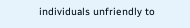individuals unfriendly to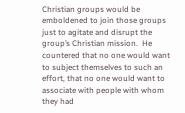Christian groups would be emboldened to join those groups just to agitate and disrupt the group’s Christian mission.  He countered that no one would want to subject themselves to such an effort, that no one would want to associate with people with whom they had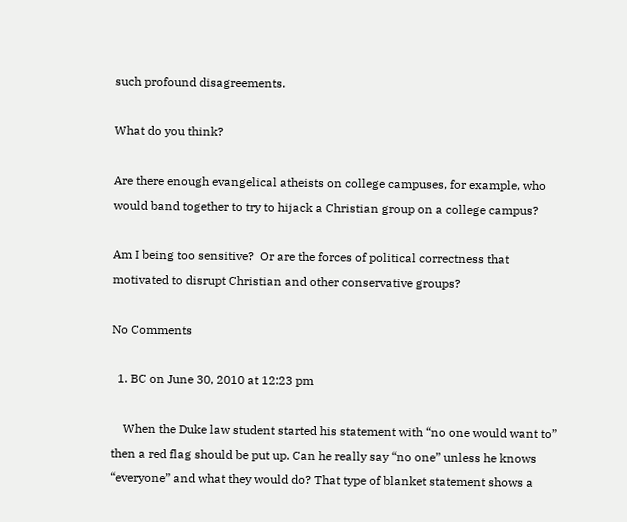such profound disagreements.

What do you think?

Are there enough evangelical atheists on college campuses, for example, who would band together to try to hijack a Christian group on a college campus?

Am I being too sensitive?  Or are the forces of political correctness that motivated to disrupt Christian and other conservative groups?

No Comments

  1. BC on June 30, 2010 at 12:23 pm

    When the Duke law student started his statement with “no one would want to” then a red flag should be put up. Can he really say “no one” unless he knows “everyone” and what they would do? That type of blanket statement shows a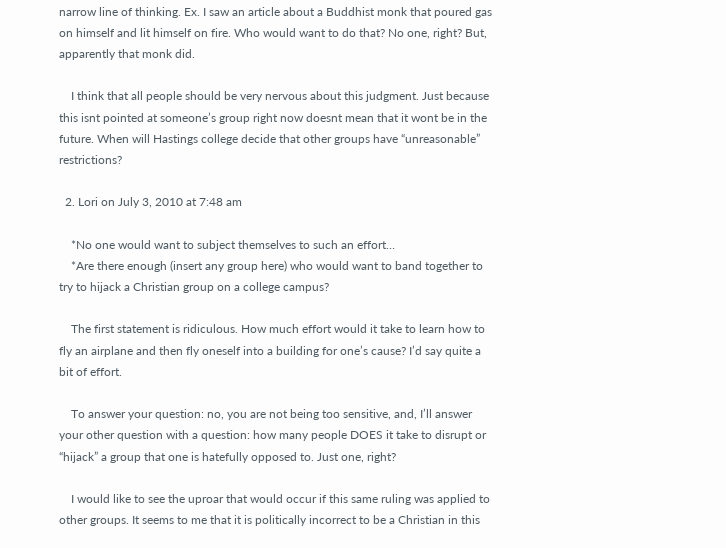narrow line of thinking. Ex. I saw an article about a Buddhist monk that poured gas on himself and lit himself on fire. Who would want to do that? No one, right? But, apparently that monk did.

    I think that all people should be very nervous about this judgment. Just because this isnt pointed at someone’s group right now doesnt mean that it wont be in the future. When will Hastings college decide that other groups have “unreasonable” restrictions?

  2. Lori on July 3, 2010 at 7:48 am

    *No one would want to subject themselves to such an effort…
    *Are there enough (insert any group here) who would want to band together to try to hijack a Christian group on a college campus?

    The first statement is ridiculous. How much effort would it take to learn how to fly an airplane and then fly oneself into a building for one’s cause? I’d say quite a bit of effort.

    To answer your question: no, you are not being too sensitive, and, I’ll answer your other question with a question: how many people DOES it take to disrupt or “hijack” a group that one is hatefully opposed to. Just one, right?

    I would like to see the uproar that would occur if this same ruling was applied to other groups. It seems to me that it is politically incorrect to be a Christian in this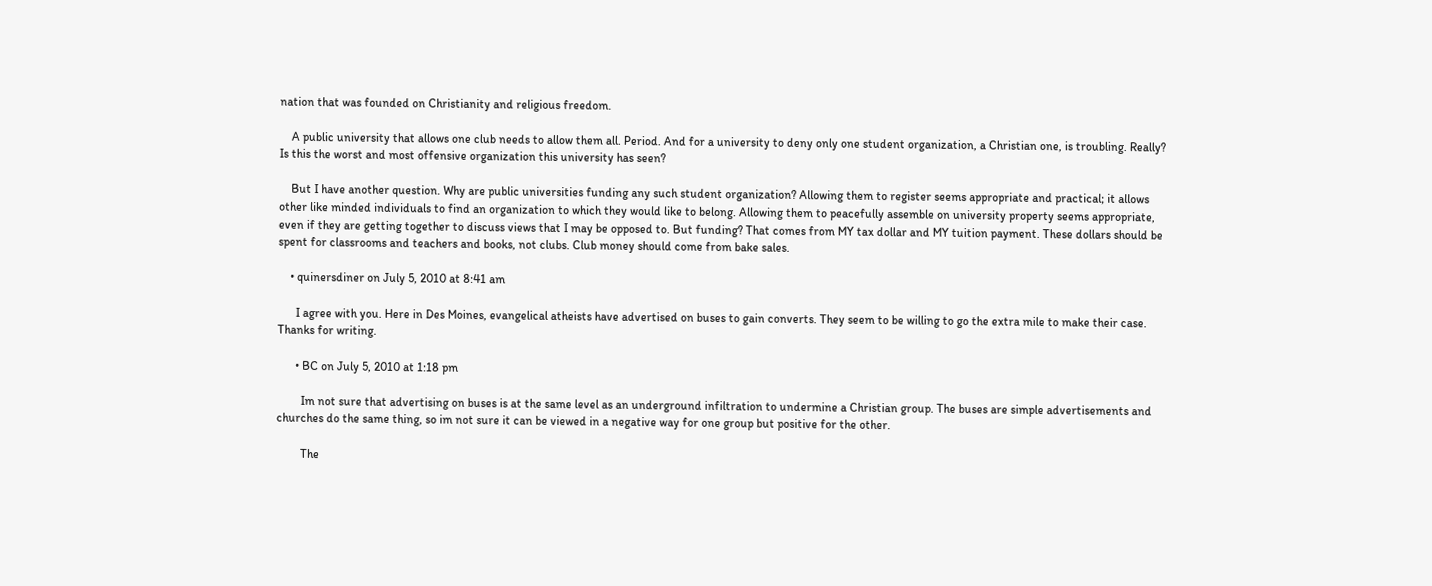nation that was founded on Christianity and religious freedom.

    A public university that allows one club needs to allow them all. Period. And for a university to deny only one student organization, a Christian one, is troubling. Really? Is this the worst and most offensive organization this university has seen?

    But I have another question. Why are public universities funding any such student organization? Allowing them to register seems appropriate and practical; it allows other like minded individuals to find an organization to which they would like to belong. Allowing them to peacefully assemble on university property seems appropriate, even if they are getting together to discuss views that I may be opposed to. But funding? That comes from MY tax dollar and MY tuition payment. These dollars should be spent for classrooms and teachers and books, not clubs. Club money should come from bake sales.

    • quinersdiner on July 5, 2010 at 8:41 am

      I agree with you. Here in Des Moines, evangelical atheists have advertised on buses to gain converts. They seem to be willing to go the extra mile to make their case. Thanks for writing.

      • BC on July 5, 2010 at 1:18 pm

        Im not sure that advertising on buses is at the same level as an underground infiltration to undermine a Christian group. The buses are simple advertisements and churches do the same thing, so im not sure it can be viewed in a negative way for one group but positive for the other.

        The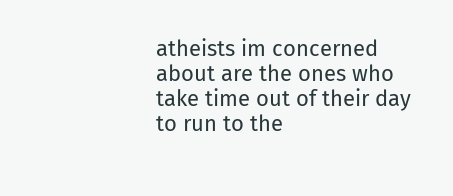atheists im concerned about are the ones who take time out of their day to run to the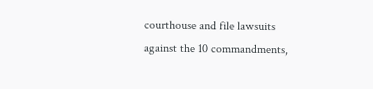courthouse and file lawsuits against the 10 commandments,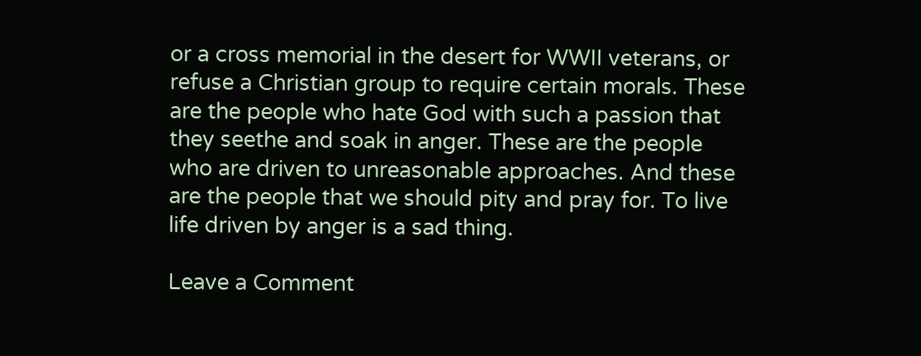or a cross memorial in the desert for WWII veterans, or refuse a Christian group to require certain morals. These are the people who hate God with such a passion that they seethe and soak in anger. These are the people who are driven to unreasonable approaches. And these are the people that we should pity and pray for. To live life driven by anger is a sad thing.

Leave a Comment